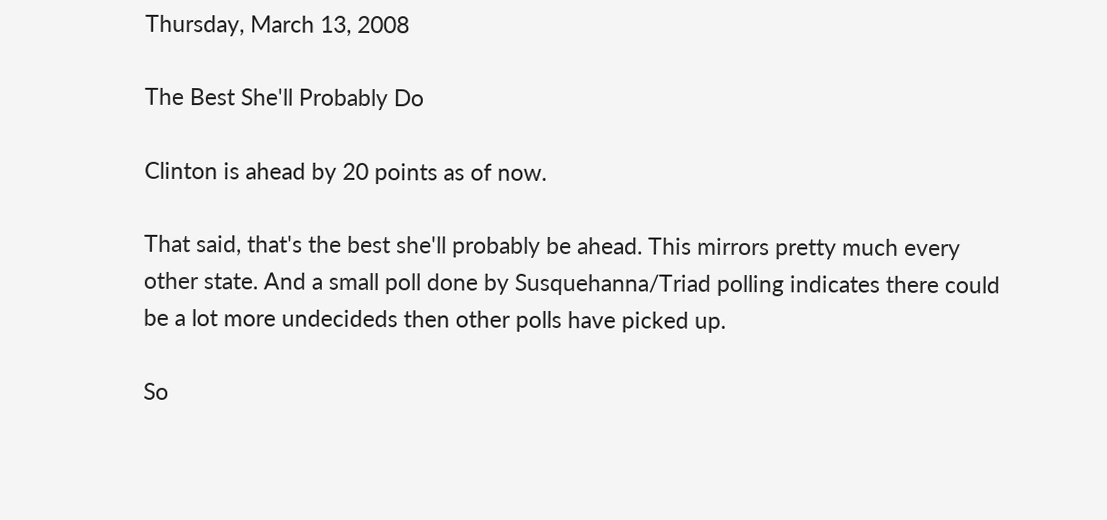Thursday, March 13, 2008

The Best She'll Probably Do

Clinton is ahead by 20 points as of now.

That said, that's the best she'll probably be ahead. This mirrors pretty much every other state. And a small poll done by Susquehanna/Triad polling indicates there could be a lot more undecideds then other polls have picked up.

So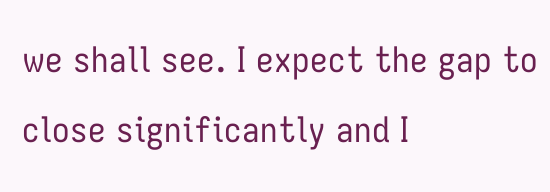we shall see. I expect the gap to close significantly and I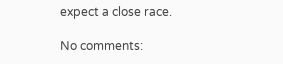expect a close race.

No comments: